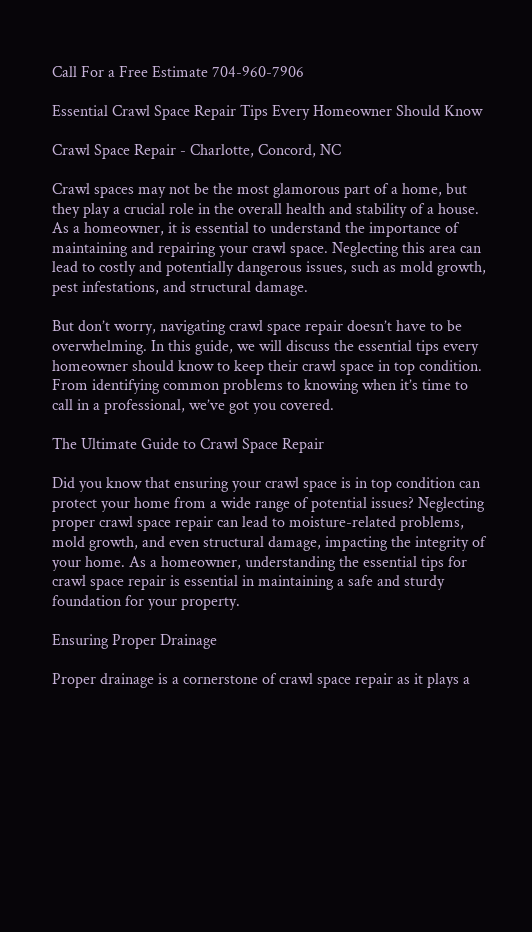Call For a Free Estimate 704-960-7906

Essential Crawl Space Repair Tips Every Homeowner Should Know

Crawl Space Repair - Charlotte, Concord, NC

Crawl spaces may not be the most glamorous part of a home, but they play a crucial role in the overall health and stability of a house. As a homeowner, it is essential to understand the importance of maintaining and repairing your crawl space. Neglecting this area can lead to costly and potentially dangerous issues, such as mold growth, pest infestations, and structural damage.

But don’t worry, navigating crawl space repair doesn’t have to be overwhelming. In this guide, we will discuss the essential tips every homeowner should know to keep their crawl space in top condition. From identifying common problems to knowing when it’s time to call in a professional, we’ve got you covered.

The Ultimate Guide to Crawl Space Repair

Did you know that ensuring your crawl space is in top condition can protect your home from a wide range of potential issues? Neglecting proper crawl space repair can lead to moisture-related problems, mold growth, and even structural damage, impacting the integrity of your home. As a homeowner, understanding the essential tips for crawl space repair is essential in maintaining a safe and sturdy foundation for your property.

Ensuring Proper Drainage

Proper drainage is a cornerstone of crawl space repair as it plays a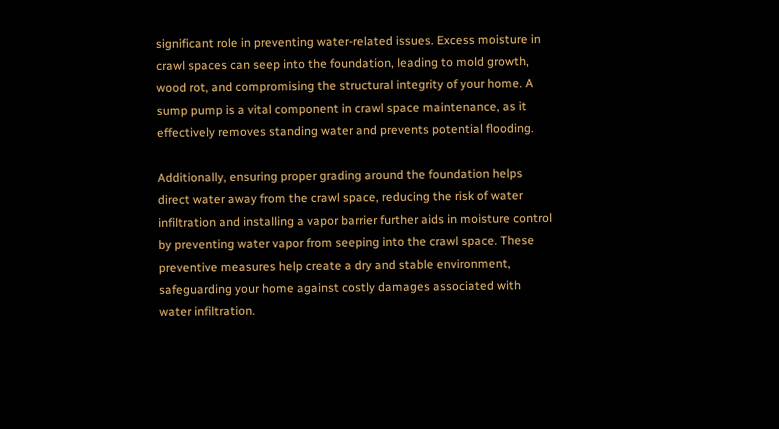significant role in preventing water-related issues. Excess moisture in crawl spaces can seep into the foundation, leading to mold growth, wood rot, and compromising the structural integrity of your home. A sump pump is a vital component in crawl space maintenance, as it effectively removes standing water and prevents potential flooding.

Additionally, ensuring proper grading around the foundation helps direct water away from the crawl space, reducing the risk of water infiltration and installing a vapor barrier further aids in moisture control by preventing water vapor from seeping into the crawl space. These preventive measures help create a dry and stable environment, safeguarding your home against costly damages associated with water infiltration.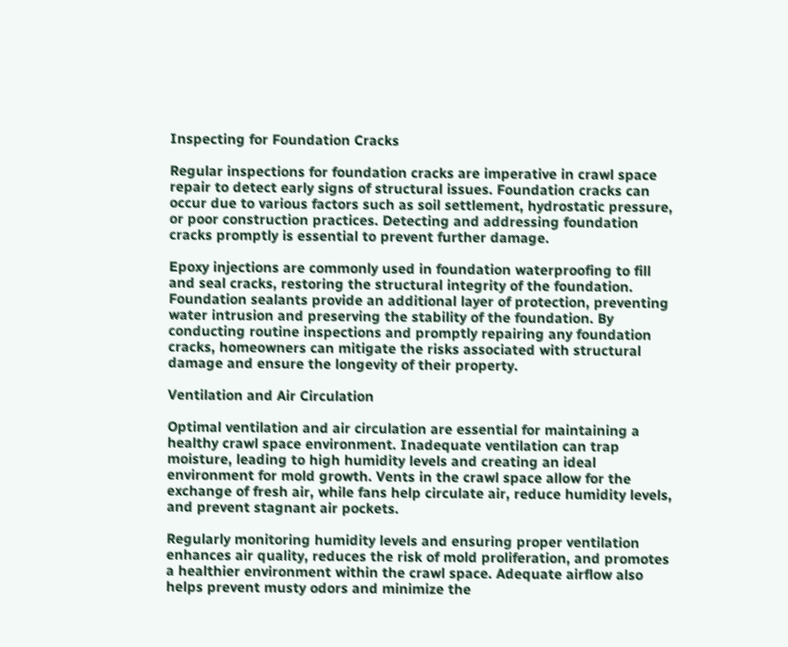Inspecting for Foundation Cracks

Regular inspections for foundation cracks are imperative in crawl space repair to detect early signs of structural issues. Foundation cracks can occur due to various factors such as soil settlement, hydrostatic pressure, or poor construction practices. Detecting and addressing foundation cracks promptly is essential to prevent further damage.

Epoxy injections are commonly used in foundation waterproofing to fill and seal cracks, restoring the structural integrity of the foundation. Foundation sealants provide an additional layer of protection, preventing water intrusion and preserving the stability of the foundation. By conducting routine inspections and promptly repairing any foundation cracks, homeowners can mitigate the risks associated with structural damage and ensure the longevity of their property.

Ventilation and Air Circulation

Optimal ventilation and air circulation are essential for maintaining a healthy crawl space environment. Inadequate ventilation can trap moisture, leading to high humidity levels and creating an ideal environment for mold growth. Vents in the crawl space allow for the exchange of fresh air, while fans help circulate air, reduce humidity levels, and prevent stagnant air pockets.

Regularly monitoring humidity levels and ensuring proper ventilation enhances air quality, reduces the risk of mold proliferation, and promotes a healthier environment within the crawl space. Adequate airflow also helps prevent musty odors and minimize the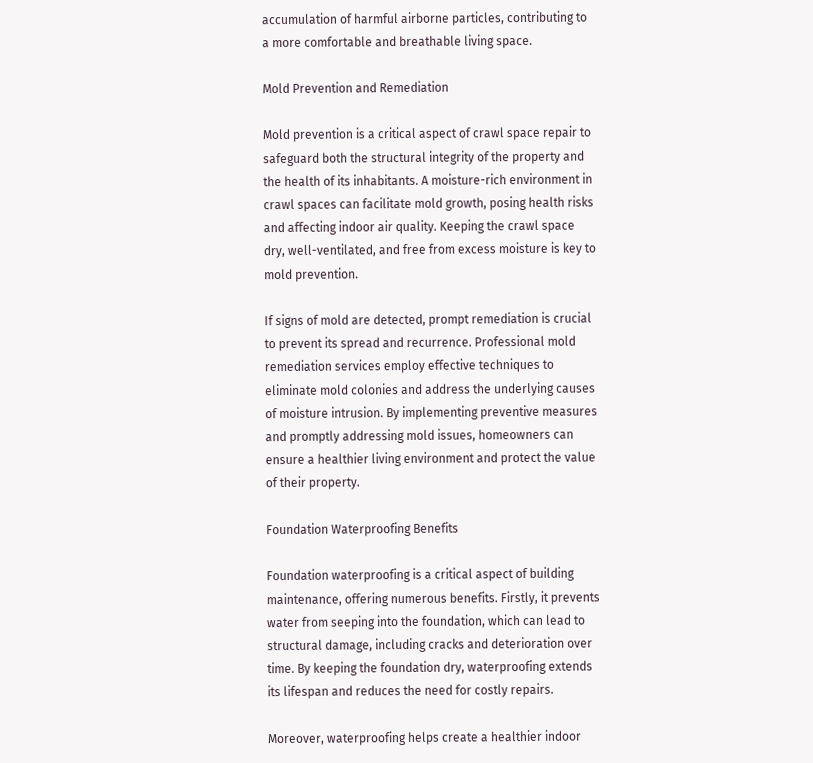accumulation of harmful airborne particles, contributing to a more comfortable and breathable living space.

Mold Prevention and Remediation

Mold prevention is a critical aspect of crawl space repair to safeguard both the structural integrity of the property and the health of its inhabitants. A moisture-rich environment in crawl spaces can facilitate mold growth, posing health risks and affecting indoor air quality. Keeping the crawl space dry, well-ventilated, and free from excess moisture is key to mold prevention.

If signs of mold are detected, prompt remediation is crucial to prevent its spread and recurrence. Professional mold remediation services employ effective techniques to eliminate mold colonies and address the underlying causes of moisture intrusion. By implementing preventive measures and promptly addressing mold issues, homeowners can ensure a healthier living environment and protect the value of their property.

Foundation Waterproofing Benefits

Foundation waterproofing is a critical aspect of building maintenance, offering numerous benefits. Firstly, it prevents water from seeping into the foundation, which can lead to structural damage, including cracks and deterioration over time. By keeping the foundation dry, waterproofing extends its lifespan and reduces the need for costly repairs.

Moreover, waterproofing helps create a healthier indoor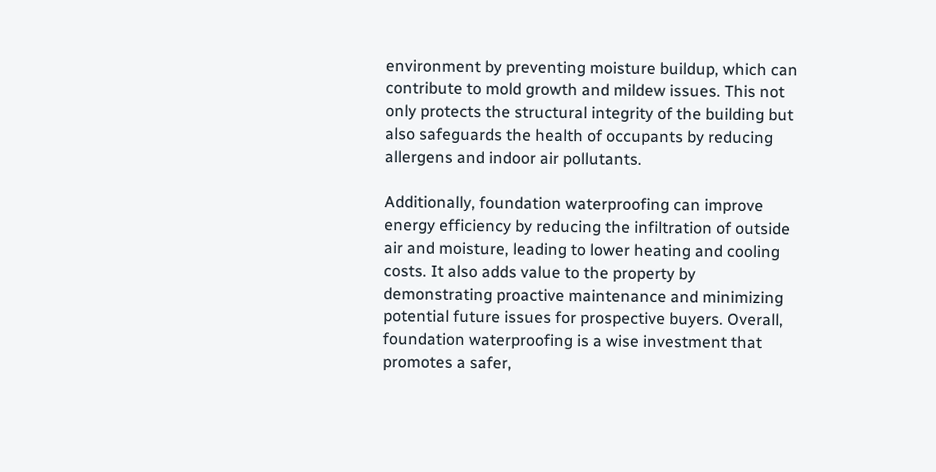environment by preventing moisture buildup, which can contribute to mold growth and mildew issues. This not only protects the structural integrity of the building but also safeguards the health of occupants by reducing allergens and indoor air pollutants.

Additionally, foundation waterproofing can improve energy efficiency by reducing the infiltration of outside air and moisture, leading to lower heating and cooling costs. It also adds value to the property by demonstrating proactive maintenance and minimizing potential future issues for prospective buyers. Overall, foundation waterproofing is a wise investment that promotes a safer,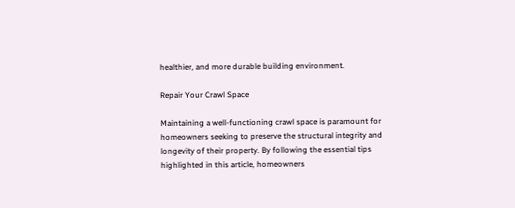healthier, and more durable building environment.

Repair Your Crawl Space

Maintaining a well-functioning crawl space is paramount for homeowners seeking to preserve the structural integrity and longevity of their property. By following the essential tips highlighted in this article, homeowners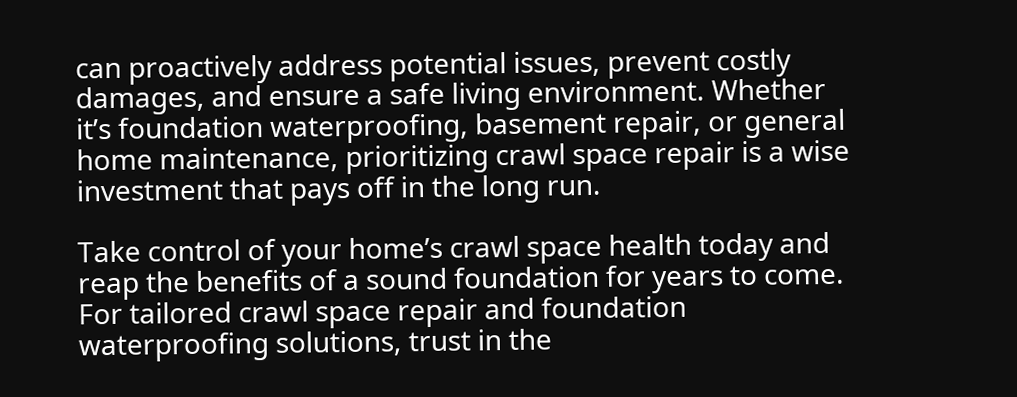can proactively address potential issues, prevent costly damages, and ensure a safe living environment. Whether it’s foundation waterproofing, basement repair, or general home maintenance, prioritizing crawl space repair is a wise investment that pays off in the long run.

Take control of your home’s crawl space health today and reap the benefits of a sound foundation for years to come. For tailored crawl space repair and foundation waterproofing solutions, trust in the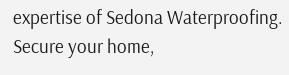expertise of Sedona Waterproofing. Secure your home,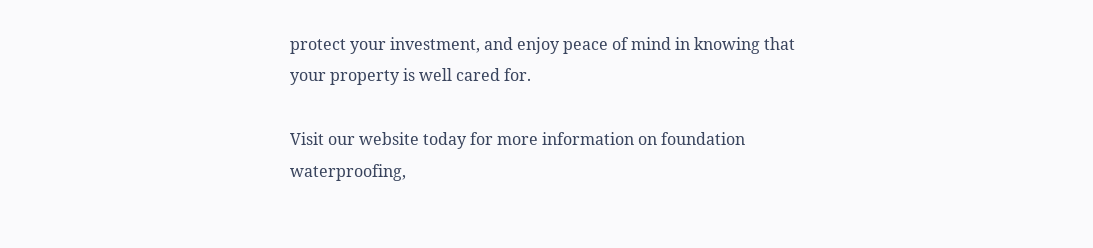protect your investment, and enjoy peace of mind in knowing that your property is well cared for.

Visit our website today for more information on foundation waterproofing,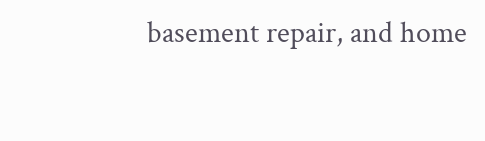basement repair, and home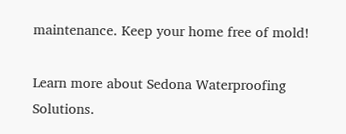maintenance. Keep your home free of mold!

Learn more about Sedona Waterproofing Solutions.